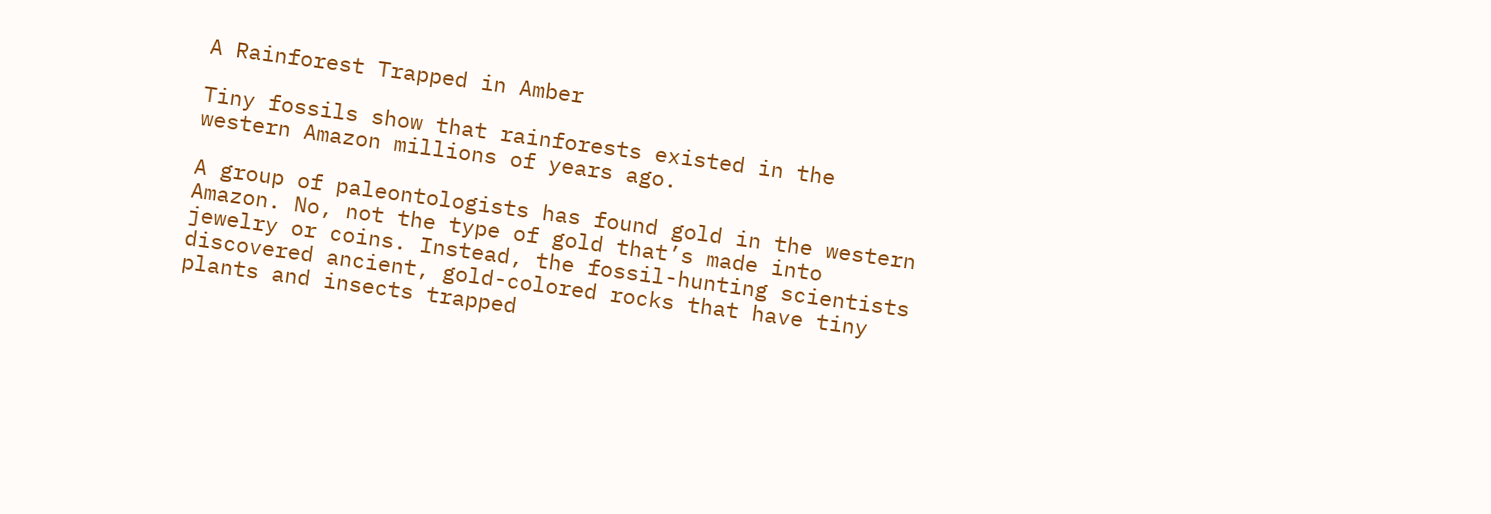A Rainforest Trapped in Amber

Tiny fossils show that rainforests existed in the western Amazon millions of years ago.

A group of paleontologists has found gold in the western Amazon. No, not the type of gold that’s made into jewelry or coins. Instead, the fossil-hunting scientists discovered ancient, gold-colored rocks that have tiny plants and insects trapped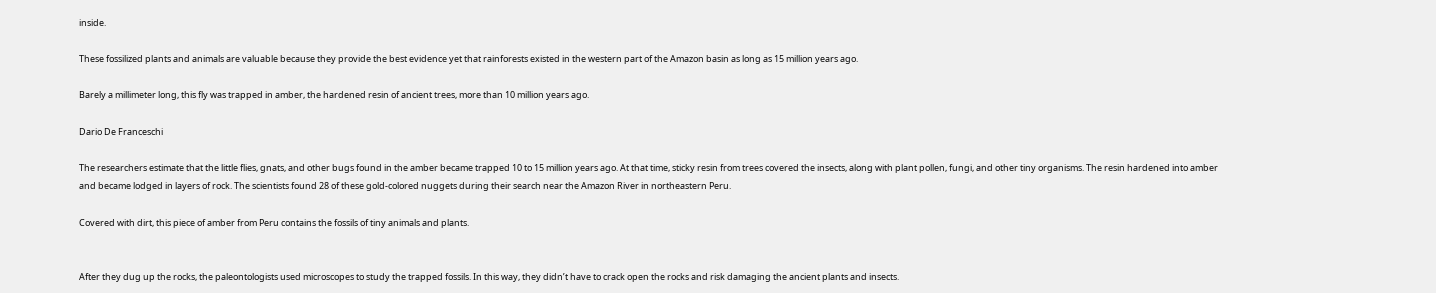inside.

These fossilized plants and animals are valuable because they provide the best evidence yet that rainforests existed in the western part of the Amazon basin as long as 15 million years ago.

Barely a millimeter long, this fly was trapped in amber, the hardened resin of ancient trees, more than 10 million years ago.

Dario De Franceschi

The researchers estimate that the little flies, gnats, and other bugs found in the amber became trapped 10 to 15 million years ago. At that time, sticky resin from trees covered the insects, along with plant pollen, fungi, and other tiny organisms. The resin hardened into amber and became lodged in layers of rock. The scientists found 28 of these gold-colored nuggets during their search near the Amazon River in northeastern Peru.

Covered with dirt, this piece of amber from Peru contains the fossils of tiny animals and plants.


After they dug up the rocks, the paleontologists used microscopes to study the trapped fossils. In this way, they didn’t have to crack open the rocks and risk damaging the ancient plants and insects.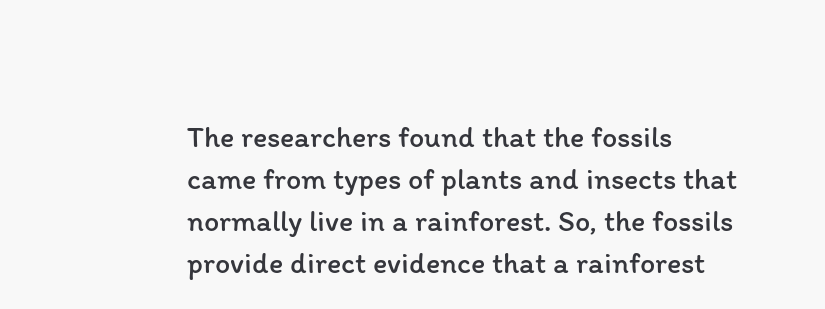The researchers found that the fossils came from types of plants and insects that normally live in a rainforest. So, the fossils provide direct evidence that a rainforest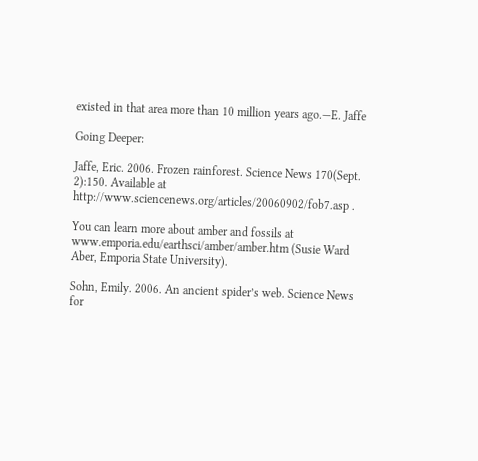existed in that area more than 10 million years ago.—E. Jaffe

Going Deeper:

Jaffe, Eric. 2006. Frozen rainforest. Science News 170(Sept. 2):150. Available at http://www.sciencenews.org/articles/20060902/fob7.asp .

You can learn more about amber and fossils at www.emporia.edu/earthsci/amber/amber.htm (Susie Ward Aber, Emporia State University).

Sohn, Emily. 2006. An ancient spider’s web. Science News for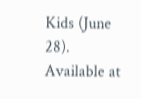Kids (June 28). Available at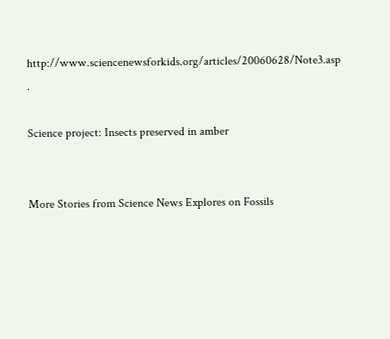http://www.sciencenewsforkids.org/articles/20060628/Note3.asp .

Science project: Insects preserved in amber


More Stories from Science News Explores on Fossils